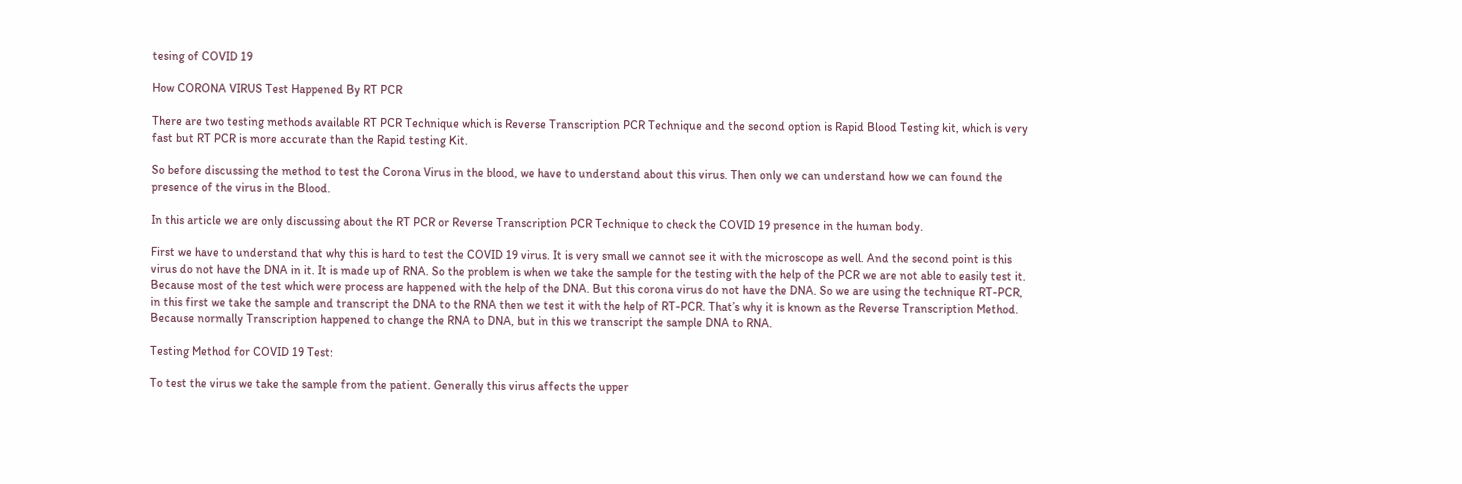tesing of COVID 19

How CORONA VIRUS Test Happened By RT PCR

There are two testing methods available RT PCR Technique which is Reverse Transcription PCR Technique and the second option is Rapid Blood Testing kit, which is very fast but RT PCR is more accurate than the Rapid testing Kit.

So before discussing the method to test the Corona Virus in the blood, we have to understand about this virus. Then only we can understand how we can found the presence of the virus in the Blood.

In this article we are only discussing about the RT PCR or Reverse Transcription PCR Technique to check the COVID 19 presence in the human body.

First we have to understand that why this is hard to test the COVID 19 virus. It is very small we cannot see it with the microscope as well. And the second point is this virus do not have the DNA in it. It is made up of RNA. So the problem is when we take the sample for the testing with the help of the PCR we are not able to easily test it. Because most of the test which were process are happened with the help of the DNA. But this corona virus do not have the DNA. So we are using the technique RT-PCR, in this first we take the sample and transcript the DNA to the RNA then we test it with the help of RT-PCR. That’s why it is known as the Reverse Transcription Method. Because normally Transcription happened to change the RNA to DNA, but in this we transcript the sample DNA to RNA.

Testing Method for COVID 19 Test:

To test the virus we take the sample from the patient. Generally this virus affects the upper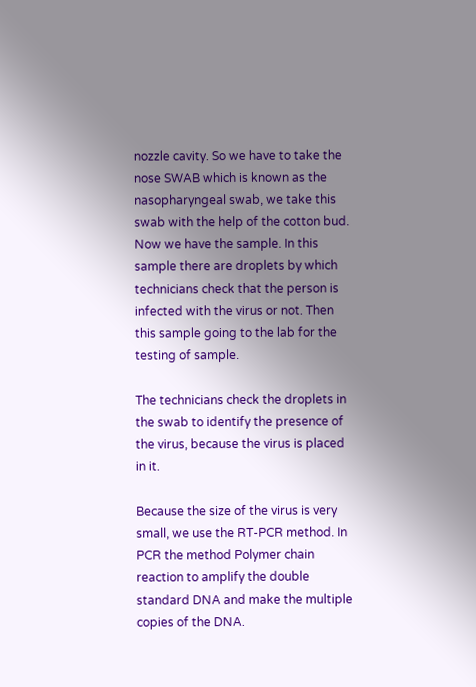nozzle cavity. So we have to take the nose SWAB which is known as the nasopharyngeal swab, we take this swab with the help of the cotton bud. Now we have the sample. In this sample there are droplets by which technicians check that the person is infected with the virus or not. Then this sample going to the lab for the testing of sample.

The technicians check the droplets in the swab to identify the presence of the virus, because the virus is placed in it.

Because the size of the virus is very small, we use the RT-PCR method. In PCR the method Polymer chain reaction to amplify the double standard DNA and make the multiple copies of the DNA.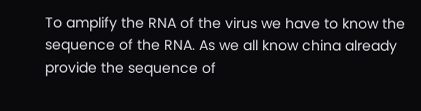To amplify the RNA of the virus we have to know the sequence of the RNA. As we all know china already provide the sequence of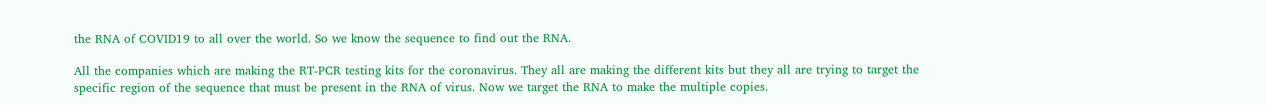the RNA of COVID19 to all over the world. So we know the sequence to find out the RNA.

All the companies which are making the RT-PCR testing kits for the coronavirus. They all are making the different kits but they all are trying to target the specific region of the sequence that must be present in the RNA of virus. Now we target the RNA to make the multiple copies.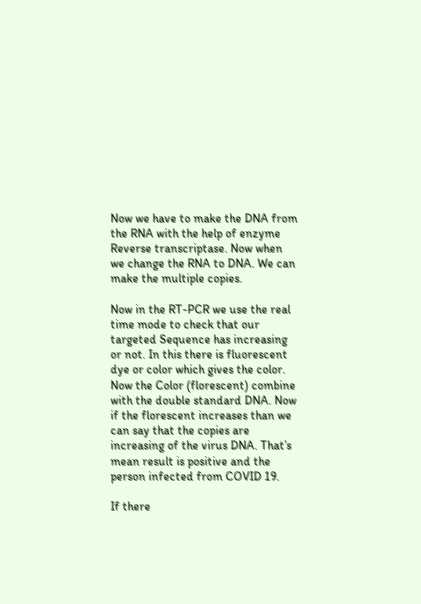Now we have to make the DNA from the RNA with the help of enzyme Reverse transcriptase. Now when we change the RNA to DNA. We can make the multiple copies.

Now in the RT-PCR we use the real time mode to check that our targeted Sequence has increasing or not. In this there is fluorescent dye or color which gives the color. Now the Color (florescent) combine with the double standard DNA. Now if the florescent increases than we can say that the copies are increasing of the virus DNA. That’s mean result is positive and the person infected from COVID 19.

If there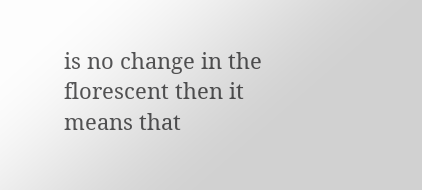is no change in the florescent then it means that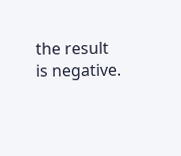the result is negative.